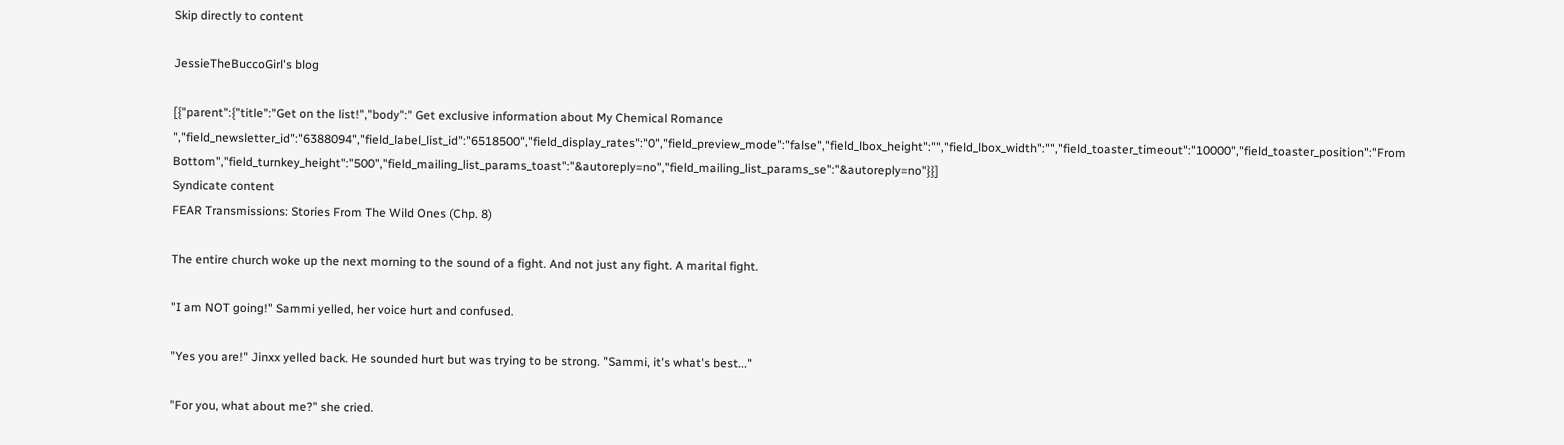Skip directly to content

JessieTheBuccoGirl's blog

[{"parent":{"title":"Get on the list!","body":" Get exclusive information about My Chemical Romance ","field_newsletter_id":"6388094","field_label_list_id":"6518500","field_display_rates":"0","field_preview_mode":"false","field_lbox_height":"","field_lbox_width":"","field_toaster_timeout":"10000","field_toaster_position":"From Bottom","field_turnkey_height":"500","field_mailing_list_params_toast":"&autoreply=no","field_mailing_list_params_se":"&autoreply=no"}}]
Syndicate content
FEAR Transmissions: Stories From The Wild Ones (Chp. 8)

The entire church woke up the next morning to the sound of a fight. And not just any fight. A marital fight.

"I am NOT going!" Sammi yelled, her voice hurt and confused.

"Yes you are!" Jinxx yelled back. He sounded hurt but was trying to be strong. "Sammi, it's what's best..."

"For you, what about me?" she cried.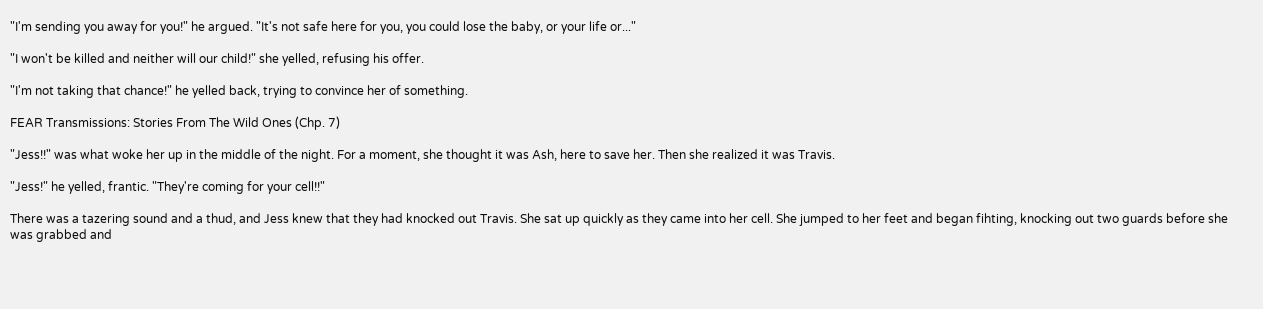"I'm sending you away for you!" he argued. "It's not safe here for you, you could lose the baby, or your life or..."

"I won't be killed and neither will our child!" she yelled, refusing his offer.

"I'm not taking that chance!" he yelled back, trying to convince her of something.

FEAR Transmissions: Stories From The Wild Ones (Chp. 7)

"Jess!!" was what woke her up in the middle of the night. For a moment, she thought it was Ash, here to save her. Then she realized it was Travis.

"Jess!" he yelled, frantic. "They're coming for your cell!!"

There was a tazering sound and a thud, and Jess knew that they had knocked out Travis. She sat up quickly as they came into her cell. She jumped to her feet and began fihting, knocking out two guards before she was grabbed and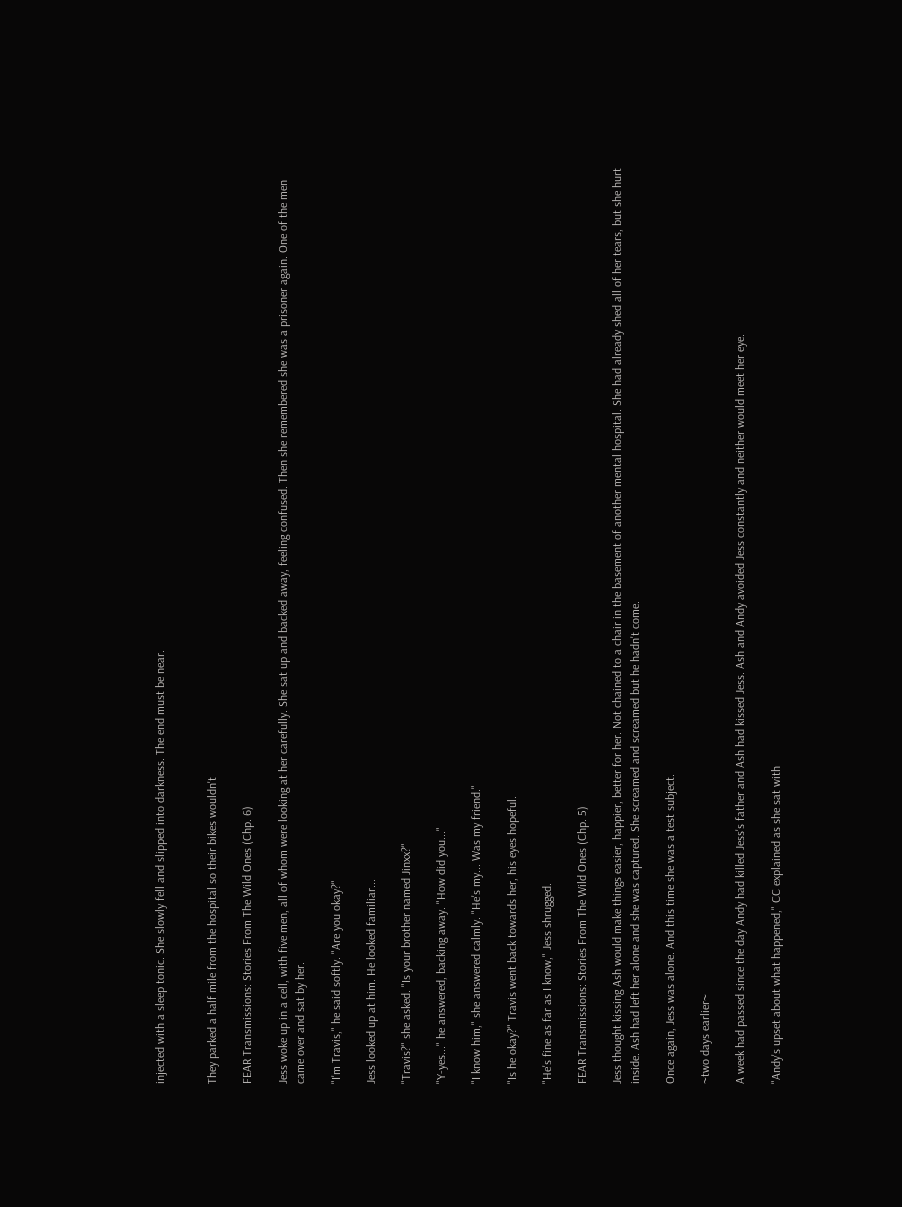injected with a sleep tonic. She slowly fell and slipped into darkness. The end must be near.


They parked a half mile from the hospital so their bikes wouldn't

FEAR Transmissions: Stories From The Wild Ones (Chp. 6)

Jess woke up in a cell, with five men, all of whom were looking at her carefully. She sat up and backed away, feeling confused. Then she remembered she was a prisoner again. One of the men came over and sat by her.

"I'm Travis," he said softly. "Are you okay?"

Jess looked up at him. He looked familiar...

"Travis?" she asked. "Is your brother named Jinxx?"

"Y-yes..." he answered, backing away. "How did you..."

"I know him," she answered calmly. "He's my... Was my friend."

"Is he okay?" Travis went back towards her, his eyes hopeful.

"He's fine as far as I know," Jess shrugged.

FEAR Transmissions: Stories From The Wild Ones (Chp. 5)

Jess thought kissing Ash would make things easier, happier, better for her. Not chained to a chair in the basement of another mental hospital. She had already shed all of her tears, but she hurt inside. Ash had left her alone and she was captured. She screamed and screamed but he hadn't come.

Once again, Jess was alone. And this time she was a test subject.

~two days earlier~

A week had passed since the day Andy had killed Jess's father and Ash had kissed Jess. Ash and Andy avoided Jess constantly and neither would meet her eye.

"Andy's upset about what happened," CC explained as she sat with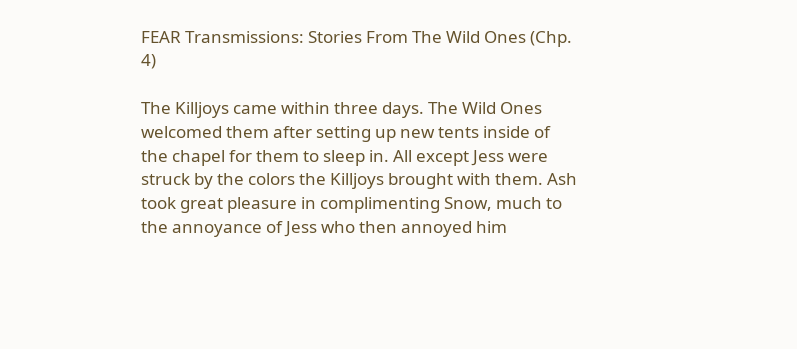FEAR Transmissions: Stories From The Wild Ones (Chp. 4)

The Killjoys came within three days. The Wild Ones welcomed them after setting up new tents inside of the chapel for them to sleep in. All except Jess were struck by the colors the Killjoys brought with them. Ash took great pleasure in complimenting Snow, much to the annoyance of Jess who then annoyed him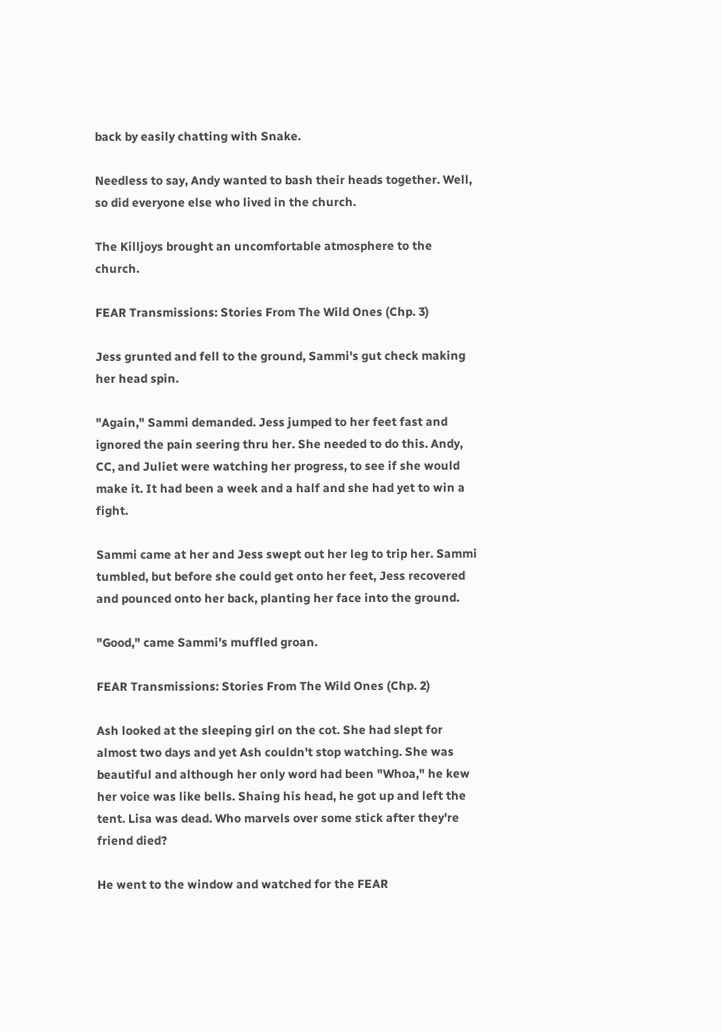back by easily chatting with Snake.

Needless to say, Andy wanted to bash their heads together. Well, so did everyone else who lived in the church.

The Killjoys brought an uncomfortable atmosphere to the church.

FEAR Transmissions: Stories From The Wild Ones (Chp. 3)

Jess grunted and fell to the ground, Sammi's gut check making her head spin.

"Again," Sammi demanded. Jess jumped to her feet fast and ignored the pain seering thru her. She needed to do this. Andy, CC, and Juliet were watching her progress, to see if she would make it. It had been a week and a half and she had yet to win a fight.

Sammi came at her and Jess swept out her leg to trip her. Sammi tumbled, but before she could get onto her feet, Jess recovered and pounced onto her back, planting her face into the ground.

"Good," came Sammi's muffled groan.

FEAR Transmissions: Stories From The Wild Ones (Chp. 2)

Ash looked at the sleeping girl on the cot. She had slept for almost two days and yet Ash couldn't stop watching. She was beautiful and although her only word had been "Whoa," he kew her voice was like bells. Shaing his head, he got up and left the tent. Lisa was dead. Who marvels over some stick after they're friend died?

He went to the window and watched for the FEAR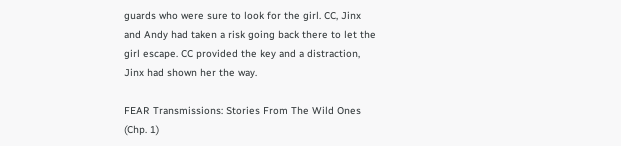guards who were sure to look for the girl. CC, Jinx and Andy had taken a risk going back there to let the girl escape. CC provided the key and a distraction, Jinx had shown her the way.

FEAR Transmissions: Stories From The Wild Ones (Chp. 1)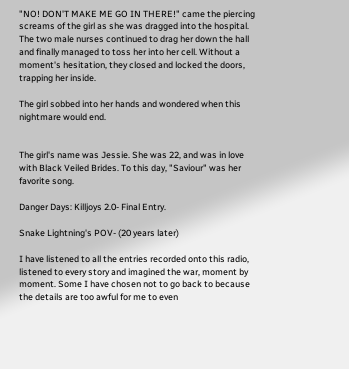"NO! DON'T MAKE ME GO IN THERE!" came the piercing screams of the girl as she was dragged into the hospital. The two male nurses continued to drag her down the hall and finally managed to toss her into her cell. Without a moment's hesitation, they closed and locked the doors, trapping her inside.

The girl sobbed into her hands and wondered when this nightmare would end.


The girl's name was Jessie. She was 22, and was in love with Black Veiled Brides. To this day, "Saviour" was her favorite song.

Danger Days: Killjoys 2.0- Final Entry.

Snake Lightning's POV- (20 years later)

I have listened to all the entries recorded onto this radio, listened to every story and imagined the war, moment by moment. Some I have chosen not to go back to because the details are too awful for me to even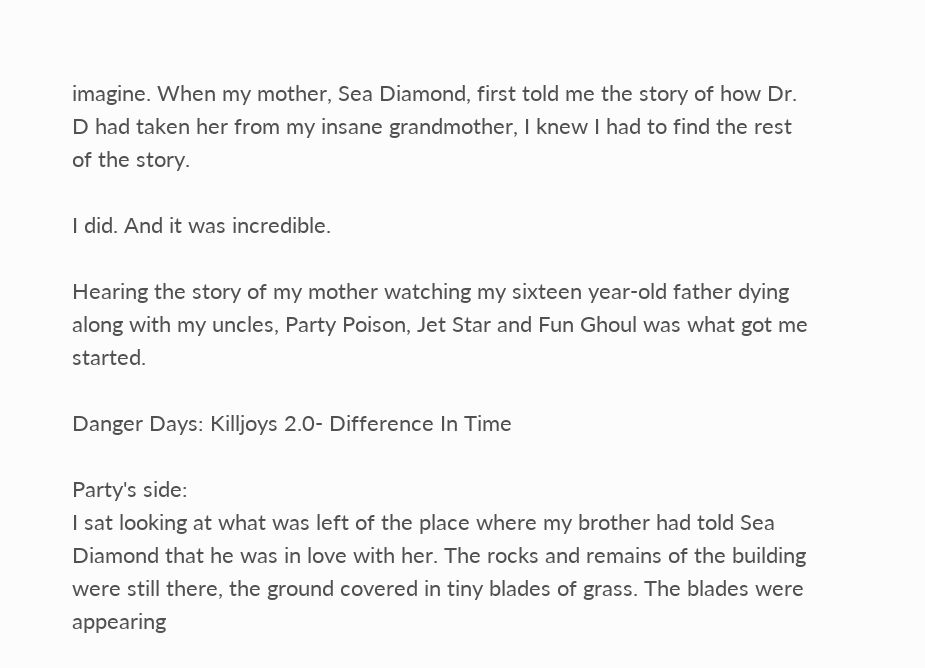imagine. When my mother, Sea Diamond, first told me the story of how Dr. D had taken her from my insane grandmother, I knew I had to find the rest of the story.

I did. And it was incredible.

Hearing the story of my mother watching my sixteen year-old father dying along with my uncles, Party Poison, Jet Star and Fun Ghoul was what got me started.

Danger Days: Killjoys 2.0- Difference In Time

Party's side:
I sat looking at what was left of the place where my brother had told Sea Diamond that he was in love with her. The rocks and remains of the building were still there, the ground covered in tiny blades of grass. The blades were appearing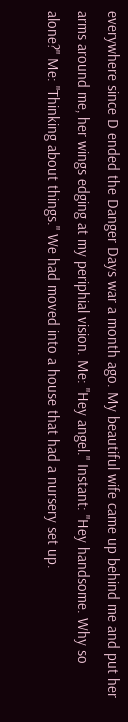everywhere since D ended the Danger Days war a month ago. My beautiful wife came up behind me and put her arms around me, her wings edging at my periphial vision. Me: "Hey angel." Instant: "Hey handsome. Why so alone?" Me: "Thinking about things." We had moved into a house that had a nursery set up.